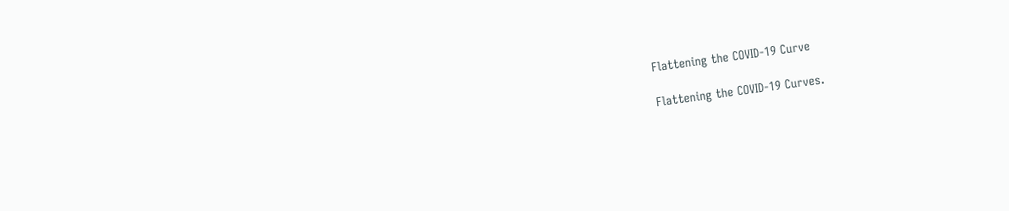Flattening the COVID-19 Curve

Flattening the COVID-19 Curves.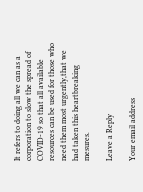It refers to doing all we can as a corporation to slow the spread of COVID-19 so that all available resources can be used for those who need them most urgently,that we had taken this heartbreaking mesures.

Leave a Reply

Your email address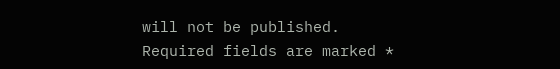will not be published. Required fields are marked *